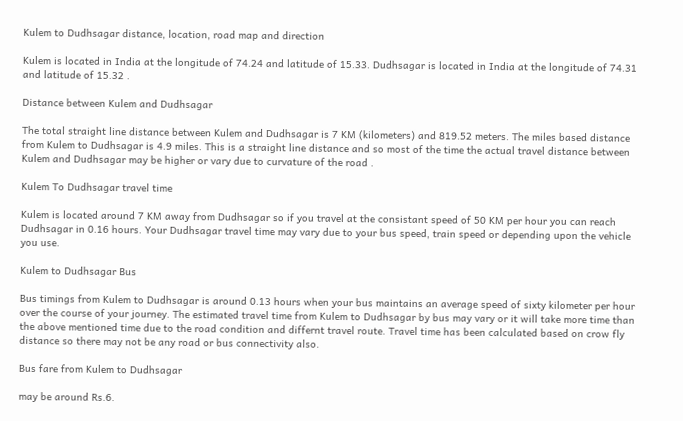Kulem to Dudhsagar distance, location, road map and direction

Kulem is located in India at the longitude of 74.24 and latitude of 15.33. Dudhsagar is located in India at the longitude of 74.31 and latitude of 15.32 .

Distance between Kulem and Dudhsagar

The total straight line distance between Kulem and Dudhsagar is 7 KM (kilometers) and 819.52 meters. The miles based distance from Kulem to Dudhsagar is 4.9 miles. This is a straight line distance and so most of the time the actual travel distance between Kulem and Dudhsagar may be higher or vary due to curvature of the road .

Kulem To Dudhsagar travel time

Kulem is located around 7 KM away from Dudhsagar so if you travel at the consistant speed of 50 KM per hour you can reach Dudhsagar in 0.16 hours. Your Dudhsagar travel time may vary due to your bus speed, train speed or depending upon the vehicle you use.

Kulem to Dudhsagar Bus

Bus timings from Kulem to Dudhsagar is around 0.13 hours when your bus maintains an average speed of sixty kilometer per hour over the course of your journey. The estimated travel time from Kulem to Dudhsagar by bus may vary or it will take more time than the above mentioned time due to the road condition and differnt travel route. Travel time has been calculated based on crow fly distance so there may not be any road or bus connectivity also.

Bus fare from Kulem to Dudhsagar

may be around Rs.6.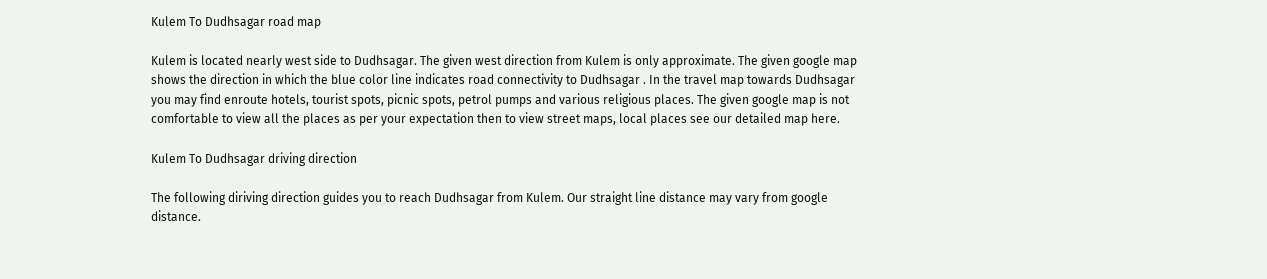Kulem To Dudhsagar road map

Kulem is located nearly west side to Dudhsagar. The given west direction from Kulem is only approximate. The given google map shows the direction in which the blue color line indicates road connectivity to Dudhsagar . In the travel map towards Dudhsagar you may find enroute hotels, tourist spots, picnic spots, petrol pumps and various religious places. The given google map is not comfortable to view all the places as per your expectation then to view street maps, local places see our detailed map here.

Kulem To Dudhsagar driving direction

The following diriving direction guides you to reach Dudhsagar from Kulem. Our straight line distance may vary from google distance.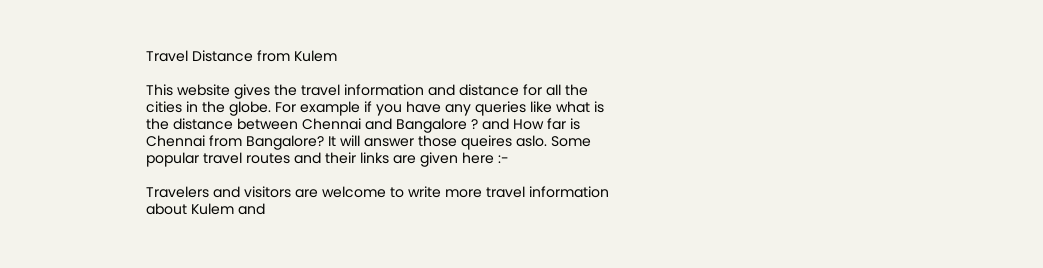Travel Distance from Kulem

This website gives the travel information and distance for all the cities in the globe. For example if you have any queries like what is the distance between Chennai and Bangalore ? and How far is Chennai from Bangalore? It will answer those queires aslo. Some popular travel routes and their links are given here :-

Travelers and visitors are welcome to write more travel information about Kulem and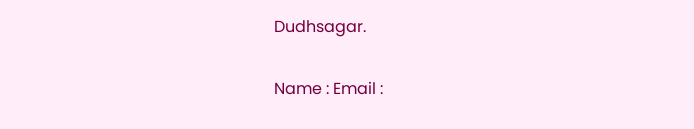Dudhsagar.

Name : Email :